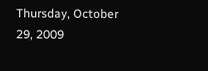Thursday, October 29, 2009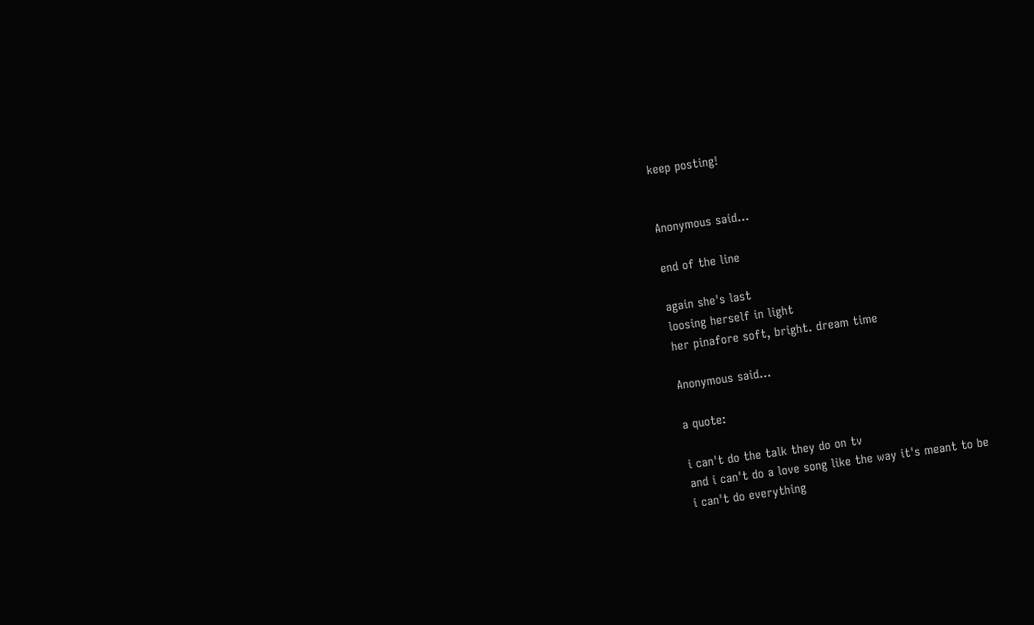keep posting!


Anonymous said...

end of the line

again she's last
loosing herself in light
her pinafore soft, bright. dream time

Anonymous said...

a quote:

i can't do the talk they do on tv
and i can't do a love song like the way it's meant to be
i can't do everything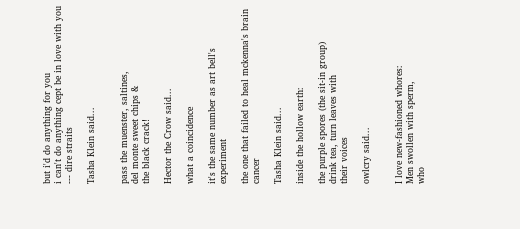but i'd do anything for you
i can't do anything cept be in love with you --- dire straits

Tasha Klein said...


pass the muenster, saltines,
del monte sweet chips &
the black crack!

Hector the Crow said...

what a coincidence

it's the same number as art bell's experiment

the one that failed to heal mckenna's brain cancer

Tasha Klein said...

inside the hollow earth:

the purple spores (the sit-in group)
drink tea, turn leaves with
their voices

owlcry said...


I love new-fashioned whores:
Men swollen with sperm,
who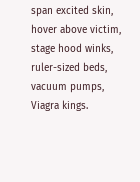span excited skin,
hover above victim,
stage hood winks,
ruler-sized beds,
vacuum pumps,
Viagra kings.